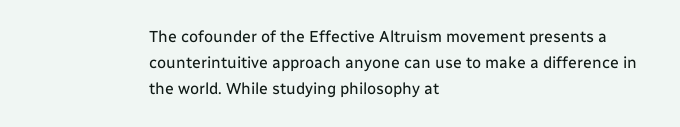The cofounder of the Effective Altruism movement presents a counterintuitive approach anyone can use to make a difference in the world. While studying philosophy at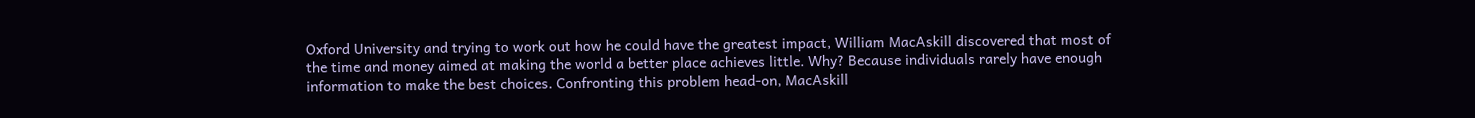Oxford University and trying to work out how he could have the greatest impact, William MacAskill discovered that most of the time and money aimed at making the world a better place achieves little. Why? Because individuals rarely have enough information to make the best choices. Confronting this problem head-on, MacAskill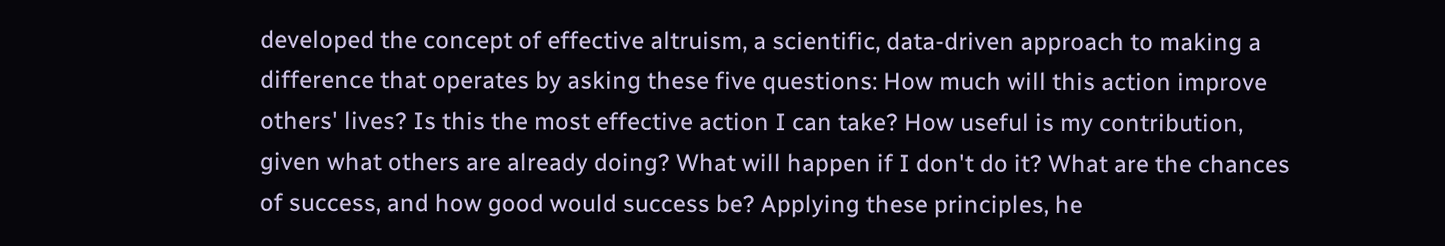developed the concept of effective altruism, a scientific, data-driven approach to making a difference that operates by asking these five questions: How much will this action improve others' lives? Is this the most effective action I can take? How useful is my contribution, given what others are already doing? What will happen if I don't do it? What are the chances of success, and how good would success be? Applying these principles, he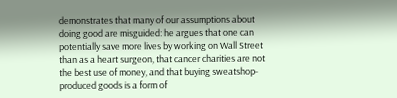demonstrates that many of our assumptions about doing good are misguided: he argues that one can potentially save more lives by working on Wall Street than as a heart surgeon, that cancer charities are not the best use of money, and that buying sweatshop-produced goods is a form of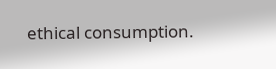ethical consumption.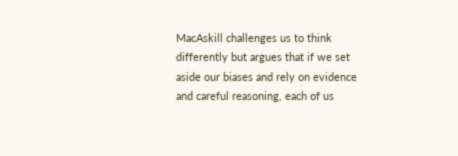MacAskill challenges us to think differently but argues that if we set aside our biases and rely on evidence and careful reasoning, each of us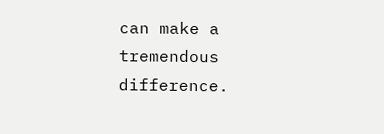can make a tremendous difference.